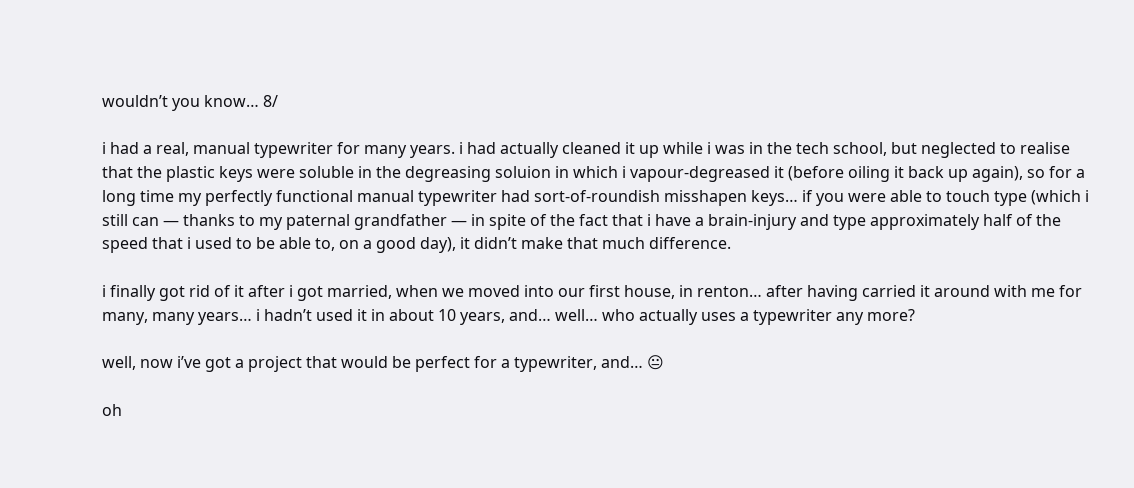wouldn’t you know… 8/

i had a real, manual typewriter for many years. i had actually cleaned it up while i was in the tech school, but neglected to realise that the plastic keys were soluble in the degreasing soluion in which i vapour-degreased it (before oiling it back up again), so for a long time my perfectly functional manual typewriter had sort-of-roundish misshapen keys… if you were able to touch type (which i still can — thanks to my paternal grandfather — in spite of the fact that i have a brain-injury and type approximately half of the speed that i used to be able to, on a good day), it didn’t make that much difference.

i finally got rid of it after i got married, when we moved into our first house, in renton… after having carried it around with me for many, many years… i hadn’t used it in about 10 years, and… well… who actually uses a typewriter any more?

well, now i’ve got a project that would be perfect for a typewriter, and… 😐

oh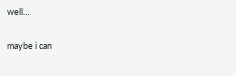well…

maybe i can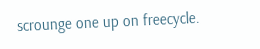scrounge one up on freecycle.